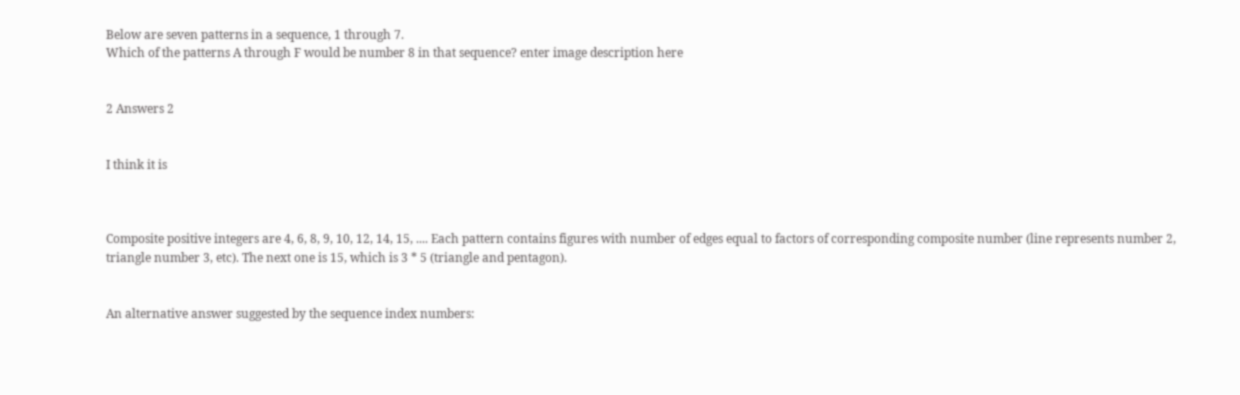Below are seven patterns in a sequence, 1 through 7.
Which of the patterns A through F would be number 8 in that sequence? enter image description here


2 Answers 2


I think it is



Composite positive integers are 4, 6, 8, 9, 10, 12, 14, 15, .... Each pattern contains figures with number of edges equal to factors of corresponding composite number (line represents number 2, triangle number 3, etc). The next one is 15, which is 3 * 5 (triangle and pentagon).


An alternative answer suggested by the sequence index numbers: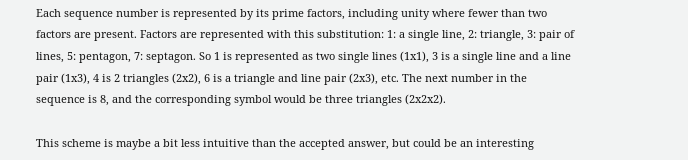Each sequence number is represented by its prime factors, including unity where fewer than two factors are present. Factors are represented with this substitution: 1: a single line, 2: triangle, 3: pair of lines, 5: pentagon, 7: septagon. So 1 is represented as two single lines (1x1), 3 is a single line and a line pair (1x3), 4 is 2 triangles (2x2), 6 is a triangle and line pair (2x3), etc. The next number in the sequence is 8, and the corresponding symbol would be three triangles (2x2x2).

This scheme is maybe a bit less intuitive than the accepted answer, but could be an interesting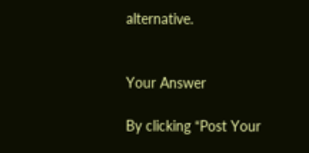alternative.


Your Answer

By clicking “Post Your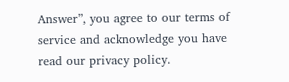Answer”, you agree to our terms of service and acknowledge you have read our privacy policy.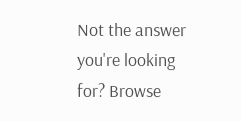Not the answer you're looking for? Browse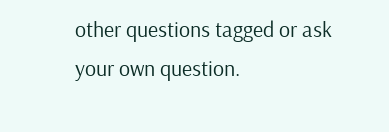other questions tagged or ask your own question.